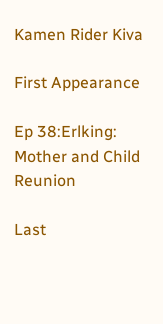Kamen Rider Kiva

First Appearance

Ep 38:Erlking: Mother and Child Reunion

Last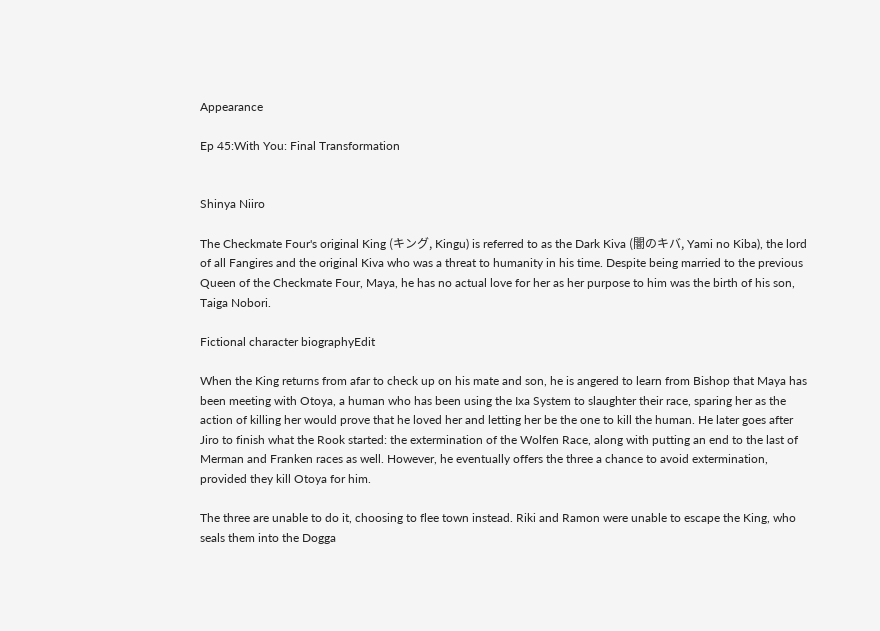Appearance

Ep 45:With You: Final Transformation


Shinya Niiro

The Checkmate Four's original King (キング, Kingu) is referred to as the Dark Kiva (闇のキバ, Yami no Kiba), the lord of all Fangires and the original Kiva who was a threat to humanity in his time. Despite being married to the previous Queen of the Checkmate Four, Maya, he has no actual love for her as her purpose to him was the birth of his son, Taiga Nobori.

Fictional character biographyEdit

When the King returns from afar to check up on his mate and son, he is angered to learn from Bishop that Maya has been meeting with Otoya, a human who has been using the Ixa System to slaughter their race, sparing her as the action of killing her would prove that he loved her and letting her be the one to kill the human. He later goes after Jiro to finish what the Rook started: the extermination of the Wolfen Race, along with putting an end to the last of Merman and Franken races as well. However, he eventually offers the three a chance to avoid extermination, provided they kill Otoya for him.

The three are unable to do it, choosing to flee town instead. Riki and Ramon were unable to escape the King, who seals them into the Dogga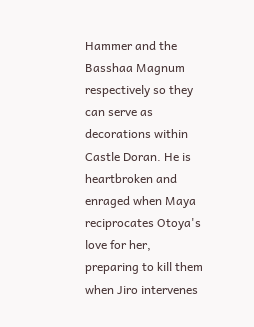Hammer and the Basshaa Magnum respectively so they can serve as decorations within Castle Doran. He is heartbroken and enraged when Maya reciprocates Otoya's love for her, preparing to kill them when Jiro intervenes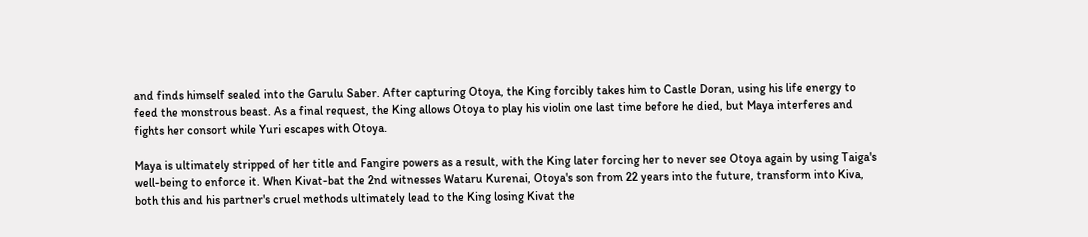and finds himself sealed into the Garulu Saber. After capturing Otoya, the King forcibly takes him to Castle Doran, using his life energy to feed the monstrous beast. As a final request, the King allows Otoya to play his violin one last time before he died, but Maya interferes and fights her consort while Yuri escapes with Otoya.

Maya is ultimately stripped of her title and Fangire powers as a result, with the King later forcing her to never see Otoya again by using Taiga's well-being to enforce it. When Kivat-bat the 2nd witnesses Wataru Kurenai, Otoya's son from 22 years into the future, transform into Kiva, both this and his partner's cruel methods ultimately lead to the King losing Kivat the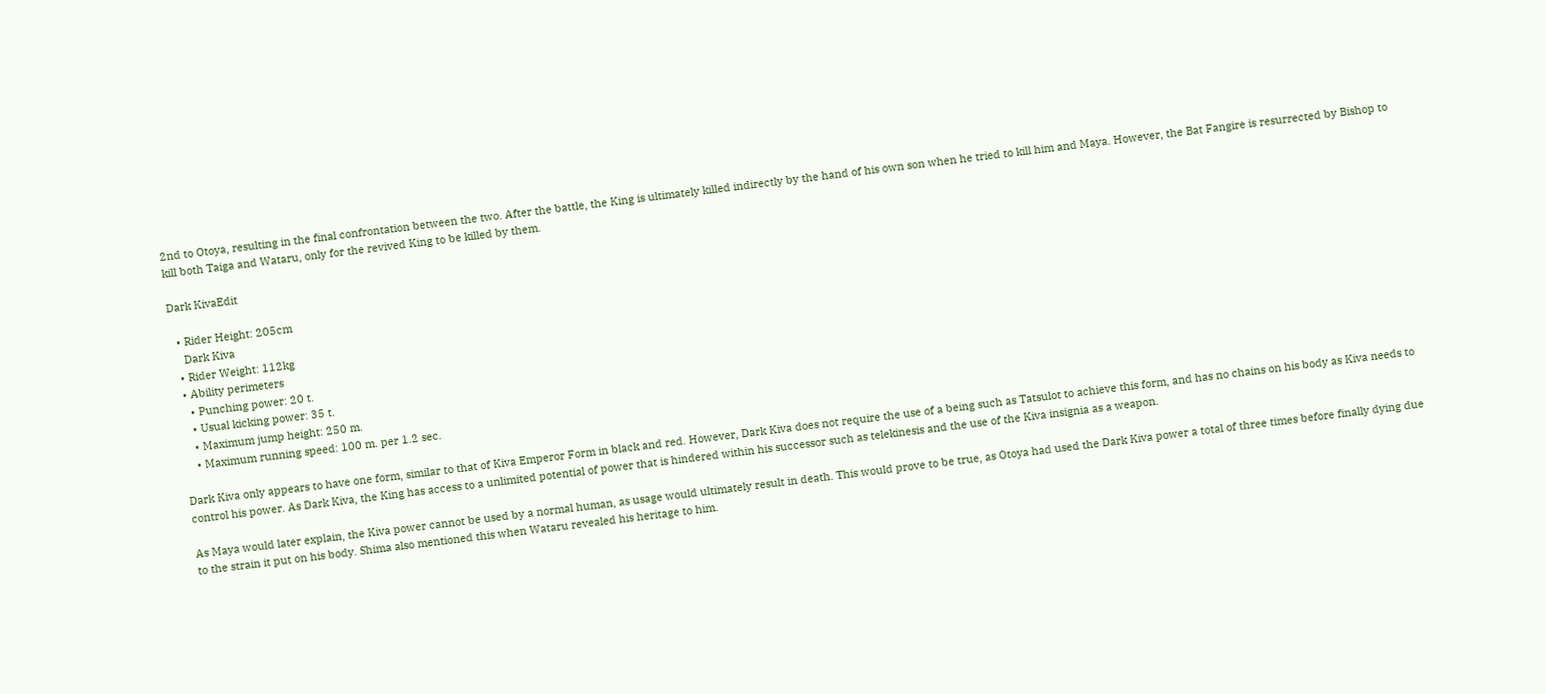2nd to Otoya, resulting in the final confrontation between the two. After the battle, the King is ultimately killed indirectly by the hand of his own son when he tried to kill him and Maya. However, the Bat Fangire is resurrected by Bishop to kill both Taiga and Wataru, only for the revived King to be killed by them.

Dark KivaEdit

  • Rider Height: 205cm
    Dark Kiva
  • Rider Weight: 112kg
  • Ability perimeters
    • Punching power: 20 t.
    • Usual kicking power: 35 t.
    • Maximum jump height: 250 m.
    • Maximum running speed: 100 m. per 1.2 sec.

Dark Kiva only appears to have one form, similar to that of Kiva Emperor Form in black and red. However, Dark Kiva does not require the use of a being such as Tatsulot to achieve this form, and has no chains on his body as Kiva needs to control his power. As Dark Kiva, the King has access to a unlimited potential of power that is hindered within his successor such as telekinesis and the use of the Kiva insignia as a weapon.

As Maya would later explain, the Kiva power cannot be used by a normal human, as usage would ultimately result in death. This would prove to be true, as Otoya had used the Dark Kiva power a total of three times before finally dying due to the strain it put on his body. Shima also mentioned this when Wataru revealed his heritage to him.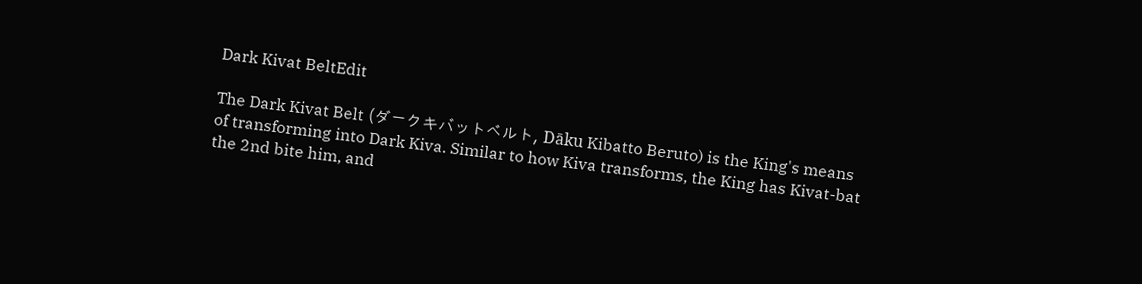Dark Kivat BeltEdit

The Dark Kivat Belt (ダークキバットベルト, Dāku Kibatto Beruto) is the King's means of transforming into Dark Kiva. Similar to how Kiva transforms, the King has Kivat-bat the 2nd bite him, and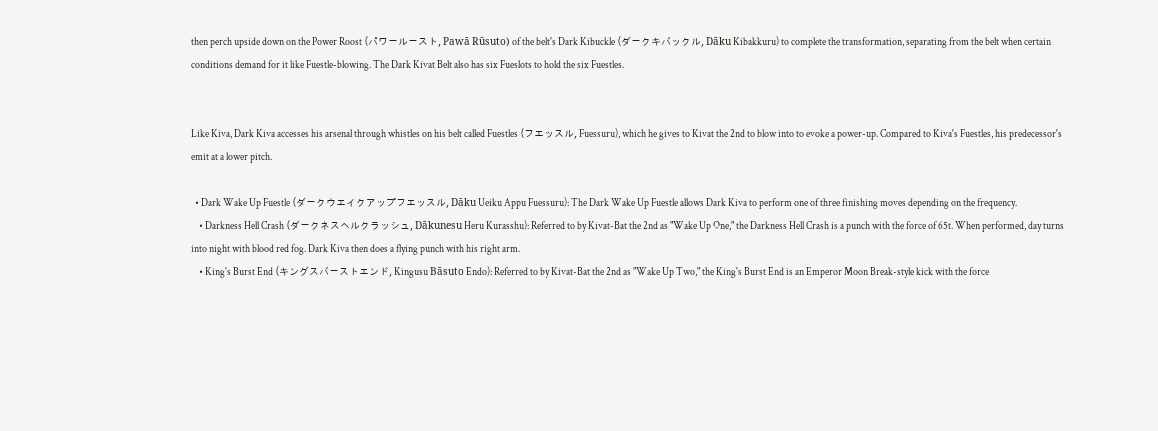then perch upside down on the Power Roost (パワールースト, Pawā Rūsuto) of the belt's Dark Kibuckle (ダークキバックル, Dāku Kibakkuru) to complete the transformation, separating from the belt when certain conditions demand for it like Fuestle-blowing. The Dark Kivat Belt also has six Fueslots to hold the six Fuestles.


Like Kiva, Dark Kiva accesses his arsenal through whistles on his belt called Fuestles (フエッスル, Fuessuru), which he gives to Kivat the 2nd to blow into to evoke a power-up. Compared to Kiva's Fuestles, his predecessor's emit at a lower pitch.

  • Dark Wake Up Fuestle (ダークウエイクアップフエッスル, Dāku Ueiku Appu Fuessuru): The Dark Wake Up Fuestle allows Dark Kiva to perform one of three finishing moves depending on the frequency.
    • Darkness Hell Crash (ダークネスヘルクラッシュ, Dākunesu Heru Kurasshu): Referred to by Kivat-Bat the 2nd as "Wake Up One," the Darkness Hell Crash is a punch with the force of 65t. When performed, day turns into night with blood red fog. Dark Kiva then does a flying punch with his right arm.
    • King's Burst End (キングスバーストエンド, Kingusu Bāsuto Endo): Referred to by Kivat-Bat the 2nd as "Wake Up Two," the King's Burst End is an Emperor Moon Break-style kick with the force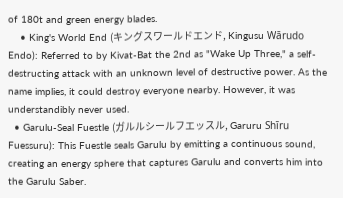of 180t and green energy blades.
    • King's World End (キングスワールドエンド, Kingusu Wārudo Endo): Referred to by Kivat-Bat the 2nd as "Wake Up Three," a self-destructing attack with an unknown level of destructive power. As the name implies, it could destroy everyone nearby. However, it was understandibly never used.
  • Garulu-Seal Fuestle (ガルルシールフエッスル, Garuru Shīru Fuessuru): This Fuestle seals Garulu by emitting a continuous sound, creating an energy sphere that captures Garulu and converts him into the Garulu Saber.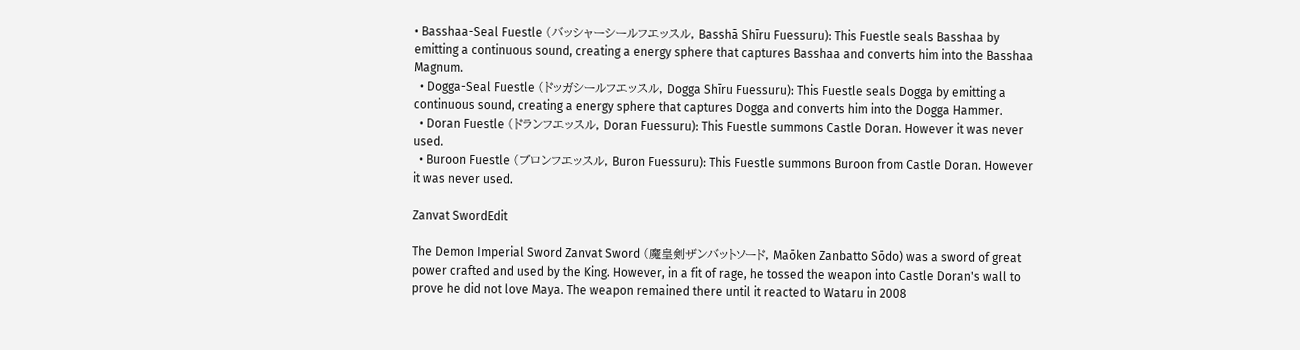• Basshaa-Seal Fuestle (バッシャーシールフエッスル, Basshā Shīru Fuessuru): This Fuestle seals Basshaa by emitting a continuous sound, creating a energy sphere that captures Basshaa and converts him into the Basshaa Magnum.
  • Dogga-Seal Fuestle (ドッガシールフエッスル, Dogga Shīru Fuessuru): This Fuestle seals Dogga by emitting a continuous sound, creating a energy sphere that captures Dogga and converts him into the Dogga Hammer.
  • Doran Fuestle (ドランフエッスル, Doran Fuessuru): This Fuestle summons Castle Doran. However it was never used.
  • Buroon Fuestle (ブロンフエッスル, Buron Fuessuru): This Fuestle summons Buroon from Castle Doran. However it was never used.

Zanvat SwordEdit

The Demon Imperial Sword Zanvat Sword (魔皇剣ザンバットソード, Maōken Zanbatto Sōdo) was a sword of great power crafted and used by the King. However, in a fit of rage, he tossed the weapon into Castle Doran's wall to prove he did not love Maya. The weapon remained there until it reacted to Wataru in 2008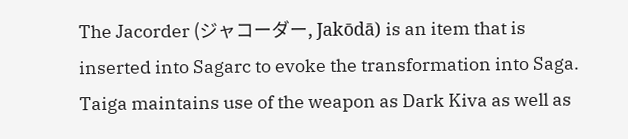The Jacorder (ジャコーダー, Jakōdā) is an item that is inserted into Sagarc to evoke the transformation into Saga. Taiga maintains use of the weapon as Dark Kiva as well as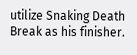utilize Snaking Death Break as his finisher.